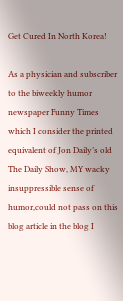Get Cured In North Korea!

As a physician and subscriber to the biweekly humor newspaper Funny Times which I consider the printed equivalent of Jon Daily’s old The Daily Show, MY wacky insuppressible sense of humor,could not pass on this blog article in the blog I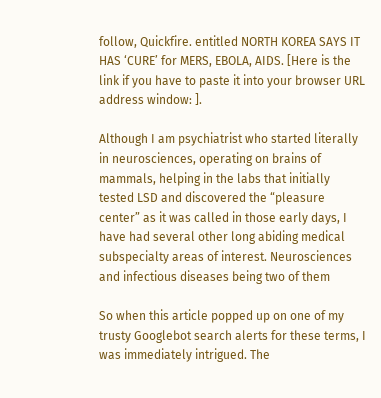follow, Quickfire. entitled NORTH KOREA SAYS IT HAS ‘CURE’ for MERS, EBOLA, AIDS. [Here is the link if you have to paste it into your browser URL address window: ].

Although I am psychiatrist who started literally in neurosciences, operating on brains of mammals, helping in the labs that initially tested LSD and discovered the “pleasure center” as it was called in those early days, I have had several other long abiding medical subspecialty areas of interest. Neurosciences and infectious diseases being two of them

So when this article popped up on one of my trusty Googlebot search alerts for these terms, I was immediately intrigued. The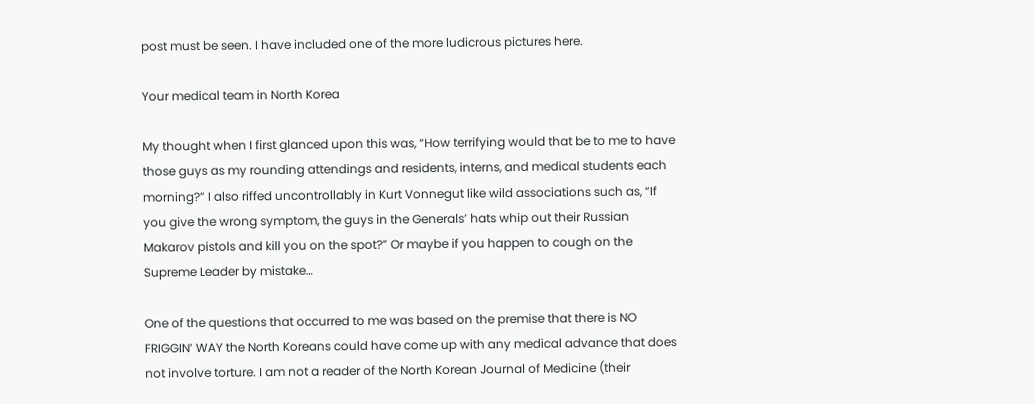post must be seen. I have included one of the more ludicrous pictures here.

Your medical team in North Korea

My thought when I first glanced upon this was, “How terrifying would that be to me to have those guys as my rounding attendings and residents, interns, and medical students each morning?” I also riffed uncontrollably in Kurt Vonnegut like wild associations such as, “If you give the wrong symptom, the guys in the Generals’ hats whip out their Russian Makarov pistols and kill you on the spot?” Or maybe if you happen to cough on the Supreme Leader by mistake…

One of the questions that occurred to me was based on the premise that there is NO FRIGGIN’ WAY the North Koreans could have come up with any medical advance that does not involve torture. I am not a reader of the North Korean Journal of Medicine (their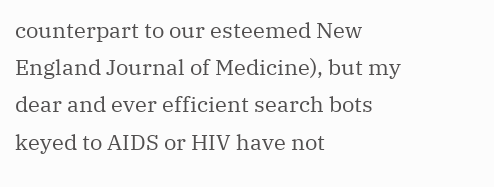counterpart to our esteemed New England Journal of Medicine), but my dear and ever efficient search bots keyed to AIDS or HIV have not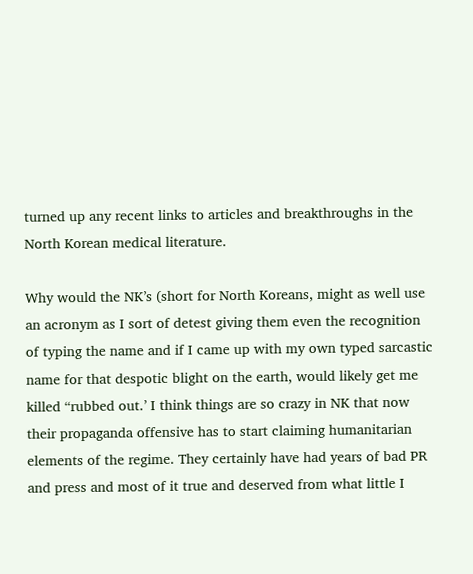turned up any recent links to articles and breakthroughs in the North Korean medical literature.

Why would the NK’s (short for North Koreans, might as well use an acronym as I sort of detest giving them even the recognition of typing the name and if I came up with my own typed sarcastic name for that despotic blight on the earth, would likely get me killed “rubbed out.’ I think things are so crazy in NK that now their propaganda offensive has to start claiming humanitarian elements of the regime. They certainly have had years of bad PR and press and most of it true and deserved from what little I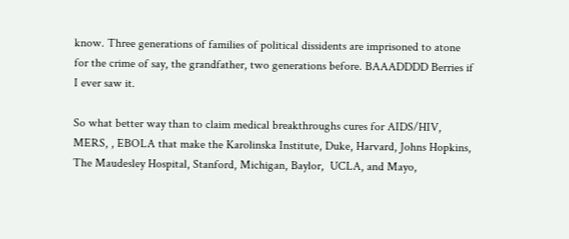know. Three generations of families of political dissidents are imprisoned to atone for the crime of say, the grandfather, two generations before. BAAADDDD Berries if I ever saw it.

So what better way than to claim medical breakthroughs cures for AIDS/HIV, MERS, , EBOLA that make the Karolinska Institute, Duke, Harvard, Johns Hopkins, The Maudesley Hospital, Stanford, Michigan, Baylor,  UCLA, and Mayo,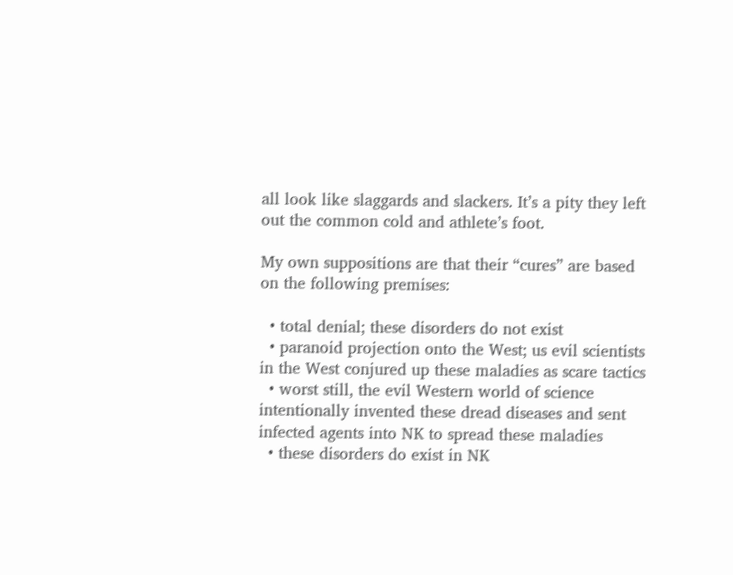all look like slaggards and slackers. It’s a pity they left out the common cold and athlete’s foot.

My own suppositions are that their “cures” are based on the following premises:

  • total denial; these disorders do not exist
  • paranoid projection onto the West; us evil scientists in the West conjured up these maladies as scare tactics
  • worst still, the evil Western world of science intentionally invented these dread diseases and sent infected agents into NK to spread these maladies
  • these disorders do exist in NK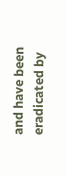and have been eradicated by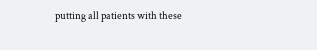putting all patients with these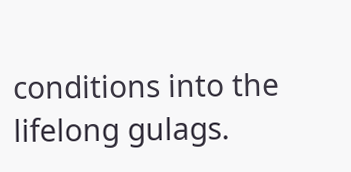conditions into the lifelong gulags.